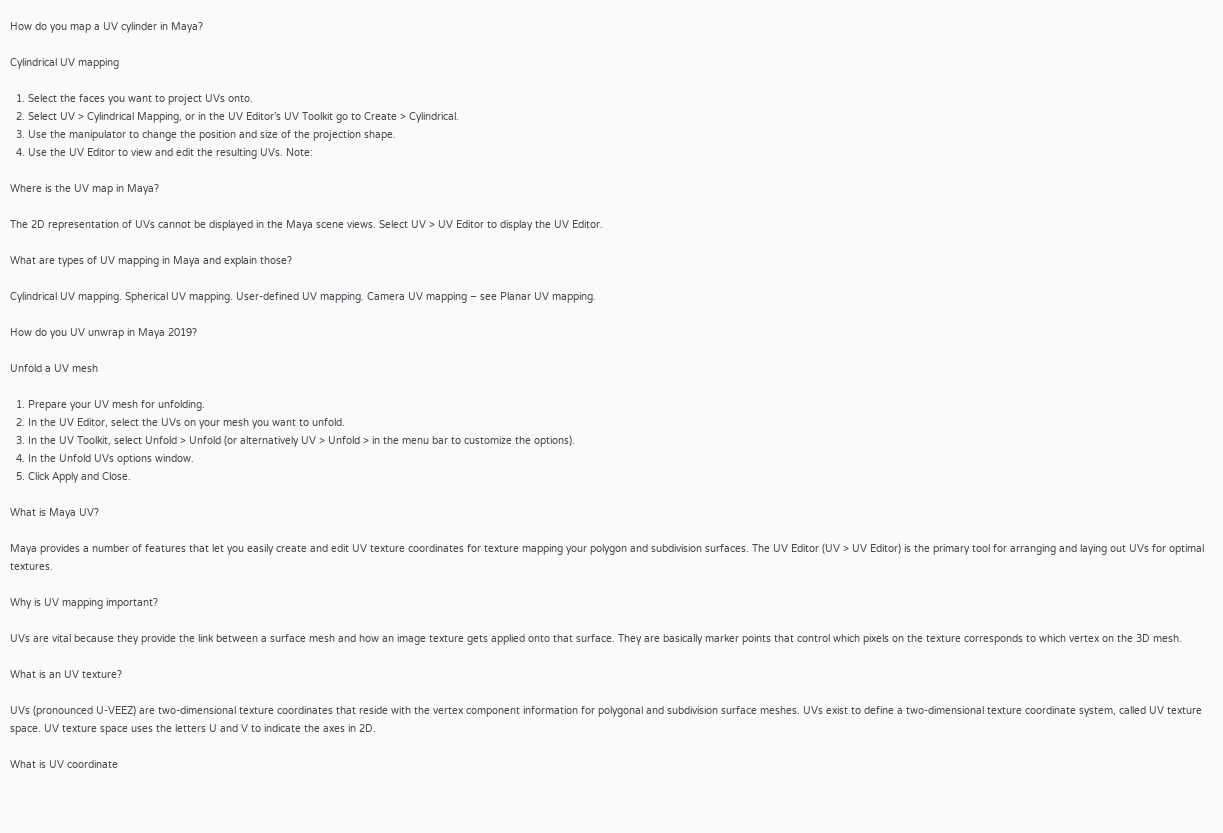How do you map a UV cylinder in Maya?

Cylindrical UV mapping

  1. Select the faces you want to project UVs onto.
  2. Select UV > Cylindrical Mapping, or in the UV Editor’s UV Toolkit go to Create > Cylindrical.
  3. Use the manipulator to change the position and size of the projection shape.
  4. Use the UV Editor to view and edit the resulting UVs. Note:

Where is the UV map in Maya?

The 2D representation of UVs cannot be displayed in the Maya scene views. Select UV > UV Editor to display the UV Editor.

What are types of UV mapping in Maya and explain those?

Cylindrical UV mapping. Spherical UV mapping. User-defined UV mapping. Camera UV mapping – see Planar UV mapping.

How do you UV unwrap in Maya 2019?

Unfold a UV mesh

  1. Prepare your UV mesh for unfolding.
  2. In the UV Editor, select the UVs on your mesh you want to unfold.
  3. In the UV Toolkit, select Unfold > Unfold (or alternatively UV > Unfold > in the menu bar to customize the options).
  4. In the Unfold UVs options window.
  5. Click Apply and Close.

What is Maya UV?

Maya provides a number of features that let you easily create and edit UV texture coordinates for texture mapping your polygon and subdivision surfaces. The UV Editor (UV > UV Editor) is the primary tool for arranging and laying out UVs for optimal textures.

Why is UV mapping important?

UVs are vital because they provide the link between a surface mesh and how an image texture gets applied onto that surface. They are basically marker points that control which pixels on the texture corresponds to which vertex on the 3D mesh.

What is an UV texture?

UVs (pronounced U-VEEZ) are two-dimensional texture coordinates that reside with the vertex component information for polygonal and subdivision surface meshes. UVs exist to define a two-dimensional texture coordinate system, called UV texture space. UV texture space uses the letters U and V to indicate the axes in 2D.

What is UV coordinate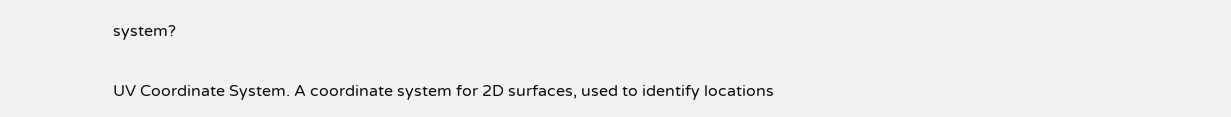system?

UV Coordinate System. A coordinate system for 2D surfaces, used to identify locations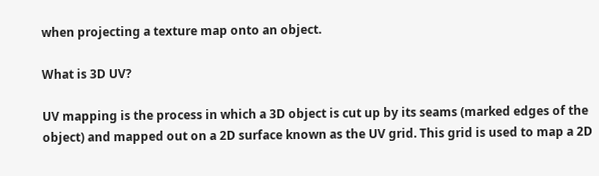when projecting a texture map onto an object.

What is 3D UV?

UV mapping is the process in which a 3D object is cut up by its seams (marked edges of the object) and mapped out on a 2D surface known as the UV grid. This grid is used to map a 2D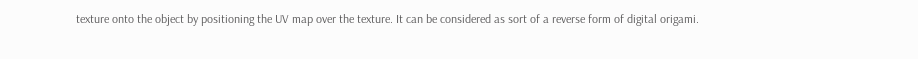texture onto the object by positioning the UV map over the texture. It can be considered as sort of a reverse form of digital origami.